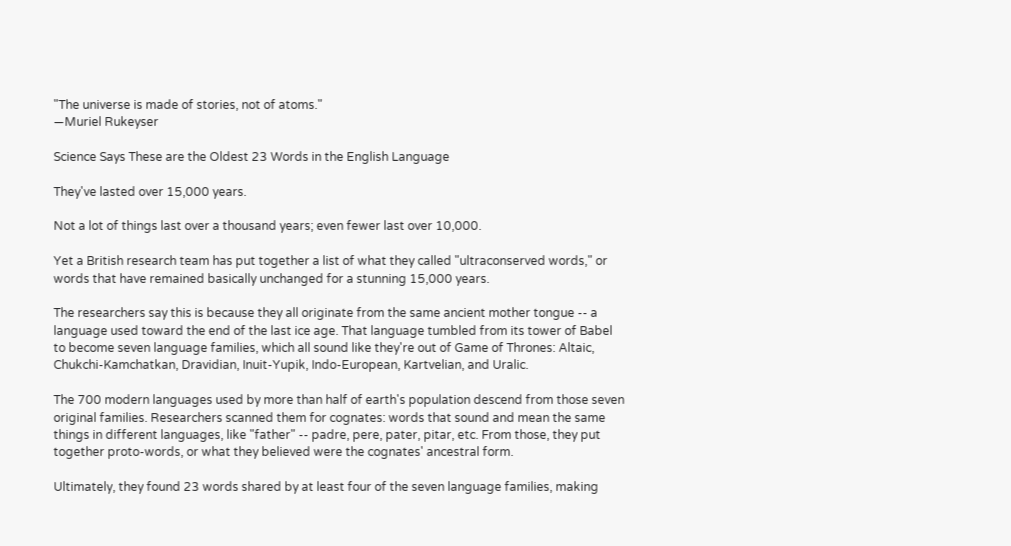"The universe is made of stories, not of atoms."
—Muriel Rukeyser

Science Says These are the Oldest 23 Words in the English Language

They've lasted over 15,000 years.

Not a lot of things last over a thousand years; even fewer last over 10,000.

Yet a British research team has put together a list of what they called "ultraconserved words," or words that have remained basically unchanged for a stunning 15,000 years.

The researchers say this is because they all originate from the same ancient mother tongue -- a language used toward the end of the last ice age. That language tumbled from its tower of Babel to become seven language families, which all sound like they're out of Game of Thrones: Altaic, Chukchi-Kamchatkan, Dravidian, Inuit-Yupik, Indo-European, Kartvelian, and Uralic.

The 700 modern languages used by more than half of earth's population descend from those seven original families. Researchers scanned them for cognates: words that sound and mean the same things in different languages, like "father" -- padre, pere, pater, pitar, etc. From those, they put together proto-words, or what they believed were the cognates' ancestral form.

Ultimately, they found 23 words shared by at least four of the seven language families, making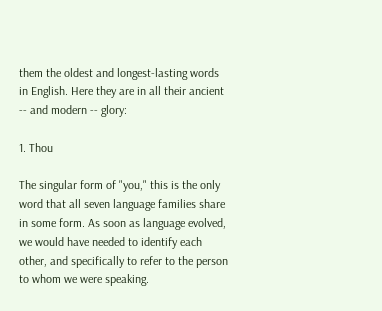them the oldest and longest-lasting words in English. Here they are in all their ancient -- and modern -- glory:

1. Thou

The singular form of "you," this is the only word that all seven language families share in some form. As soon as language evolved, we would have needed to identify each other, and specifically to refer to the person to whom we were speaking.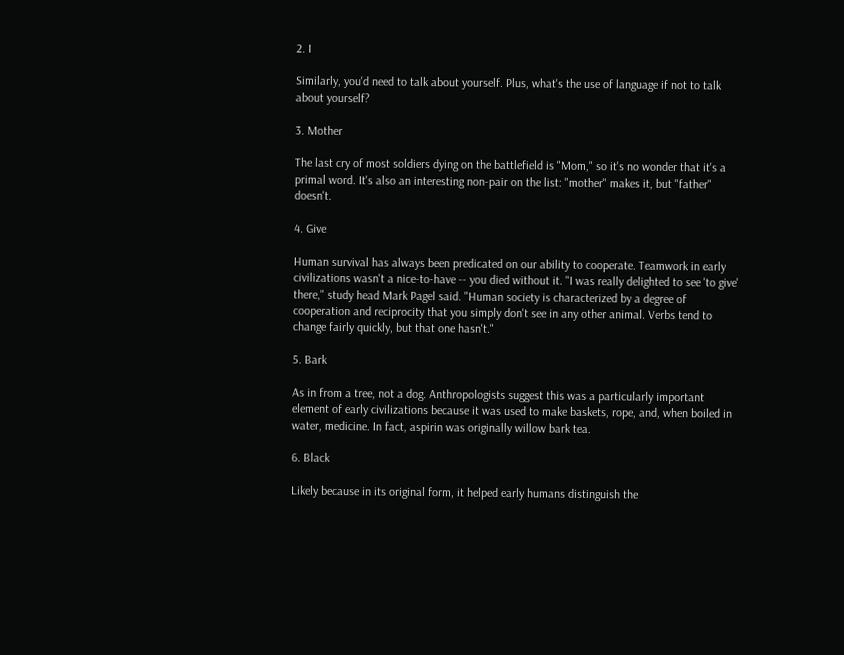2. I

Similarly, you'd need to talk about yourself. Plus, what's the use of language if not to talk about yourself?

3. Mother

The last cry of most soldiers dying on the battlefield is "Mom," so it's no wonder that it's a primal word. It's also an interesting non-pair on the list: "mother" makes it, but "father" doesn't.

4. Give

Human survival has always been predicated on our ability to cooperate. Teamwork in early civilizations wasn't a nice-to-have -- you died without it. "I was really delighted to see 'to give' there," study head Mark Pagel said. "Human society is characterized by a degree of cooperation and reciprocity that you simply don't see in any other animal. Verbs tend to change fairly quickly, but that one hasn't."

5. Bark

As in from a tree, not a dog. Anthropologists suggest this was a particularly important element of early civilizations because it was used to make baskets, rope, and, when boiled in water, medicine. In fact, aspirin was originally willow bark tea.

6. Black

Likely because in its original form, it helped early humans distinguish the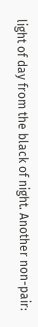light of day from the black of night. Another non-pair: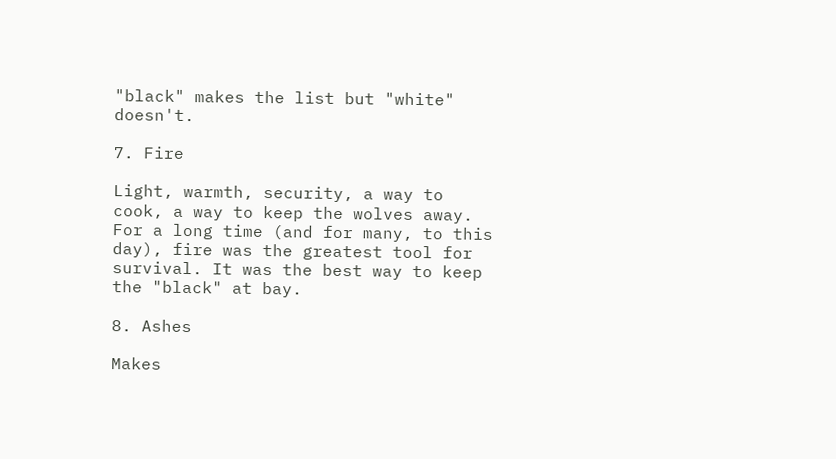"black" makes the list but "white" doesn't.

7. Fire

Light, warmth, security, a way to cook, a way to keep the wolves away. For a long time (and for many, to this day), fire was the greatest tool for survival. It was the best way to keep the "black" at bay.

8. Ashes

Makes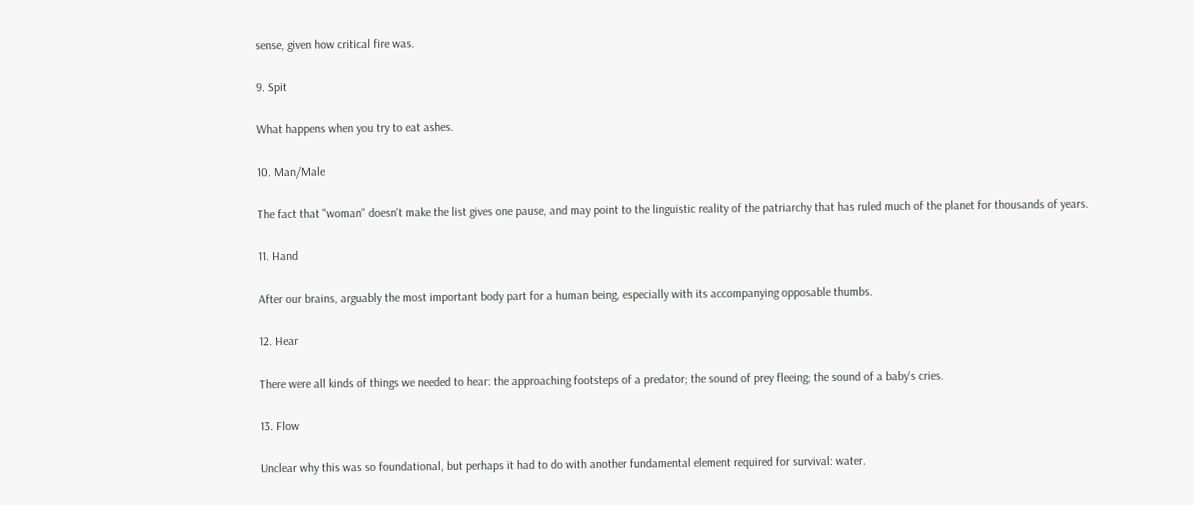sense, given how critical fire was.

9. Spit

What happens when you try to eat ashes.

10. Man/Male

The fact that "woman" doesn't make the list gives one pause, and may point to the linguistic reality of the patriarchy that has ruled much of the planet for thousands of years.

11. Hand

After our brains, arguably the most important body part for a human being, especially with its accompanying opposable thumbs.

12. Hear

There were all kinds of things we needed to hear: the approaching footsteps of a predator; the sound of prey fleeing; the sound of a baby's cries.

13. Flow

Unclear why this was so foundational, but perhaps it had to do with another fundamental element required for survival: water.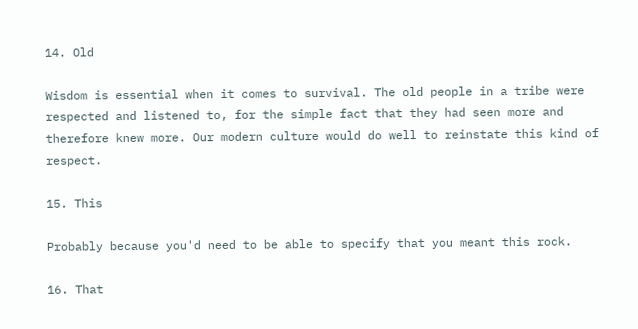14. Old

Wisdom is essential when it comes to survival. The old people in a tribe were respected and listened to, for the simple fact that they had seen more and therefore knew more. Our modern culture would do well to reinstate this kind of respect.

15. This

Probably because you'd need to be able to specify that you meant this rock.

16. That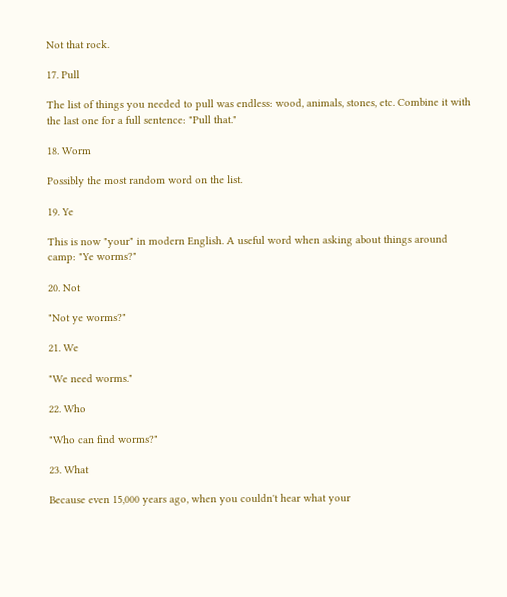Not that rock.

17. Pull

The list of things you needed to pull was endless: wood, animals, stones, etc. Combine it with the last one for a full sentence: "Pull that."

18. Worm

Possibly the most random word on the list.

19. Ye

This is now "your" in modern English. A useful word when asking about things around camp: "Ye worms?"

20. Not

"Not ye worms?"

21. We

"We need worms."

22. Who

"Who can find worms?"

23. What

Because even 15,000 years ago, when you couldn't hear what your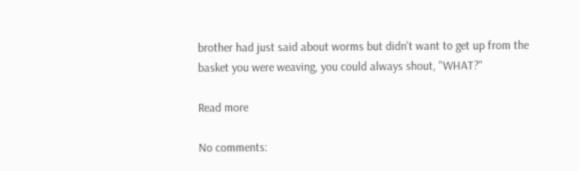brother had just said about worms but didn't want to get up from the basket you were weaving, you could always shout, "WHAT?"

Read more

No comments: